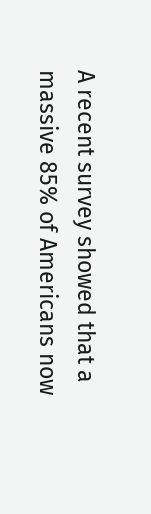A recent survey showed that a massive 85% of Americans now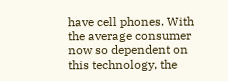have cell phones. With the average consumer now so dependent on this technology, the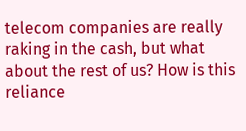telecom companies are really raking in the cash, but what about the rest of us? How is this reliance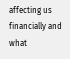affecting us financially and what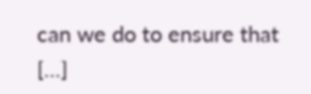can we do to ensure that […]